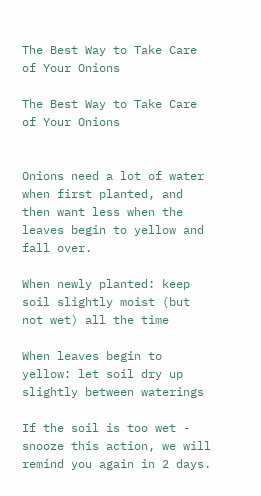The Best Way to Take Care of Your Onions

The Best Way to Take Care of Your Onions


Onions need a lot of water when first planted, and then want less when the leaves begin to yellow and fall over.

When newly planted: keep soil slightly moist (but not wet) all the time

When leaves begin to yellow: let soil dry up slightly between waterings

If the soil is too wet - snooze this action, we will remind you again in 2 days.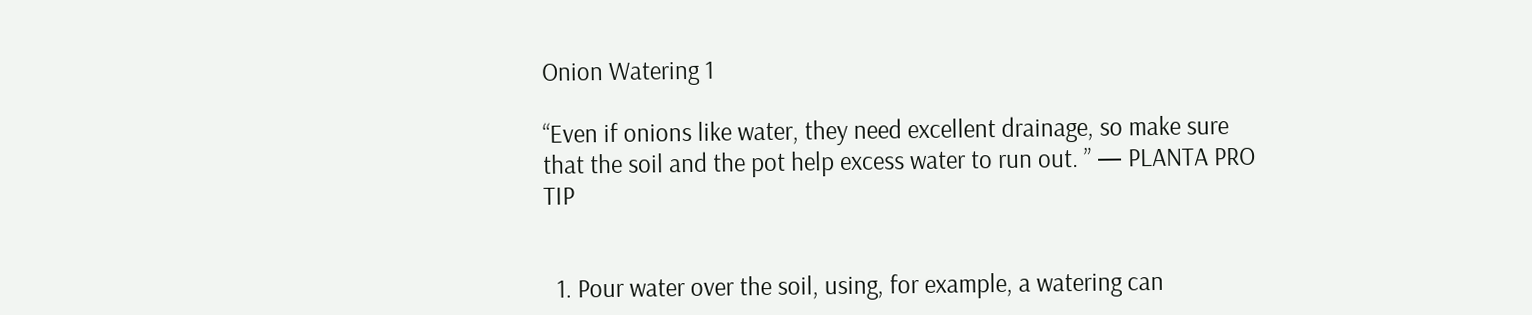Onion Watering 1

“Even if onions like water, they need excellent drainage, so make sure that the soil and the pot help excess water to run out. ” — PLANTA PRO TIP


  1. Pour water over the soil, using, for example, a watering can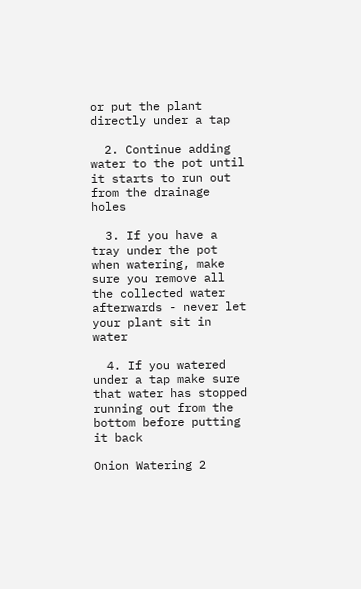or put the plant directly under a tap

  2. Continue adding water to the pot until it starts to run out from the drainage holes

  3. If you have a tray under the pot when watering, make sure you remove all the collected water afterwards - never let your plant sit in water

  4. If you watered under a tap make sure that water has stopped running out from the bottom before putting it back

Onion Watering 2